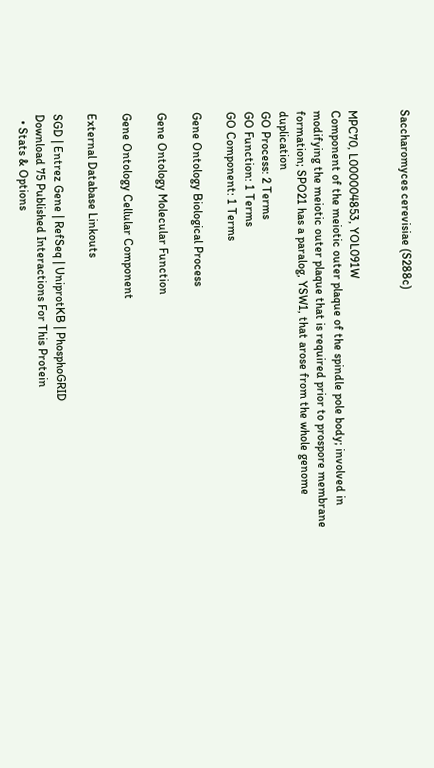Saccharomyces cerevisiae (S288c)


MPC70, L000004853, YOL091W
Component of the meiotic outer plaque of the spindle pole body; involved in modifying the meiotic outer plaque that is required prior to prospore membrane formation; SPO21 has a paralog, YSW1, that arose from the whole genome duplication
GO Process: 2 Terms
GO Function: 1 Terms
GO Component: 1 Terms

Gene Ontology Biological Process

Gene Ontology Molecular Function

Gene Ontology Cellular Component

External Database Linkouts

SGD | Entrez Gene | RefSeq | UniprotKB | PhosphoGRID
Download 75 Published Interactions For This Protein
  • Stats & Options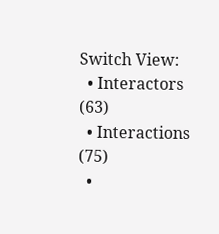Switch View:
  • Interactors (63)
  • Interactions (75)
  •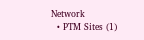Network
  • PTM Sites (1)